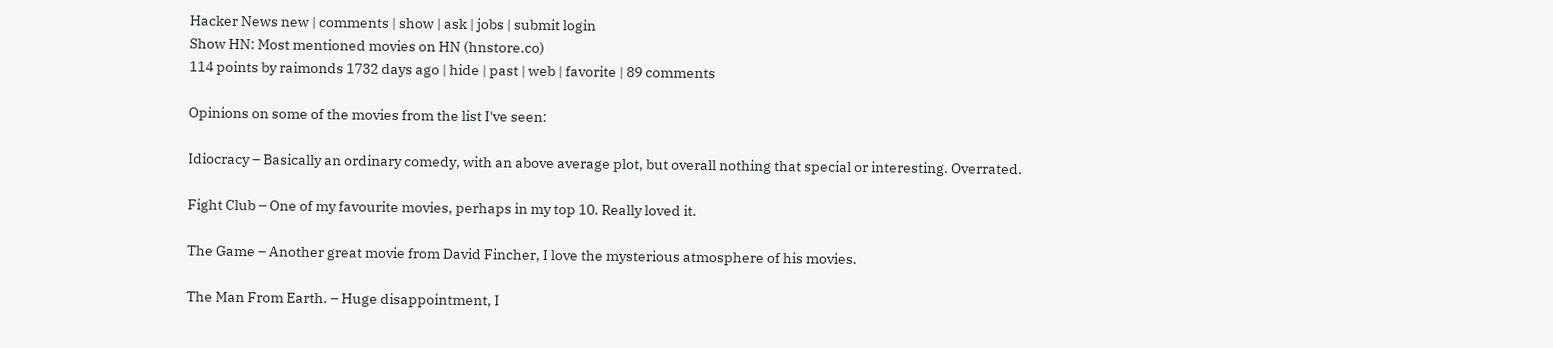Hacker News new | comments | show | ask | jobs | submit login
Show HN: Most mentioned movies on HN (hnstore.co)
114 points by raimonds 1732 days ago | hide | past | web | favorite | 89 comments

Opinions on some of the movies from the list I've seen:

Idiocracy – Basically an ordinary comedy, with an above average plot, but overall nothing that special or interesting. Overrated.

Fight Club – One of my favourite movies, perhaps in my top 10. Really loved it.

The Game – Another great movie from David Fincher, I love the mysterious atmosphere of his movies.

The Man From Earth. – Huge disappointment, I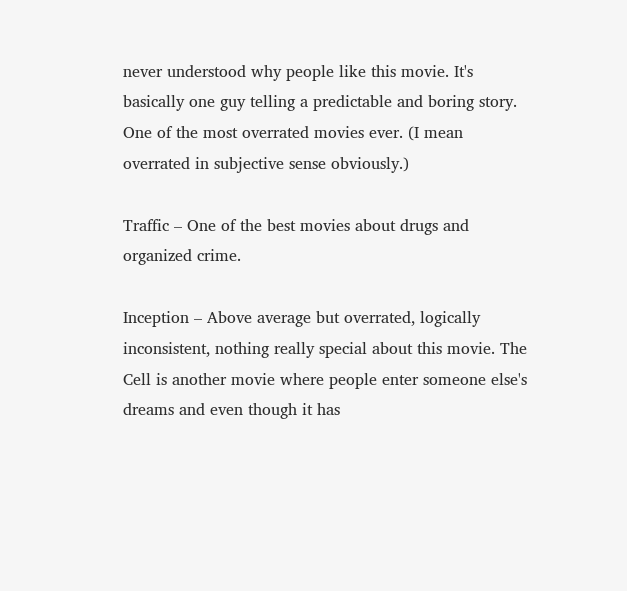never understood why people like this movie. It's basically one guy telling a predictable and boring story. One of the most overrated movies ever. (I mean overrated in subjective sense obviously.)

Traffic – One of the best movies about drugs and organized crime.

Inception – Above average but overrated, logically inconsistent, nothing really special about this movie. The Cell is another movie where people enter someone else's dreams and even though it has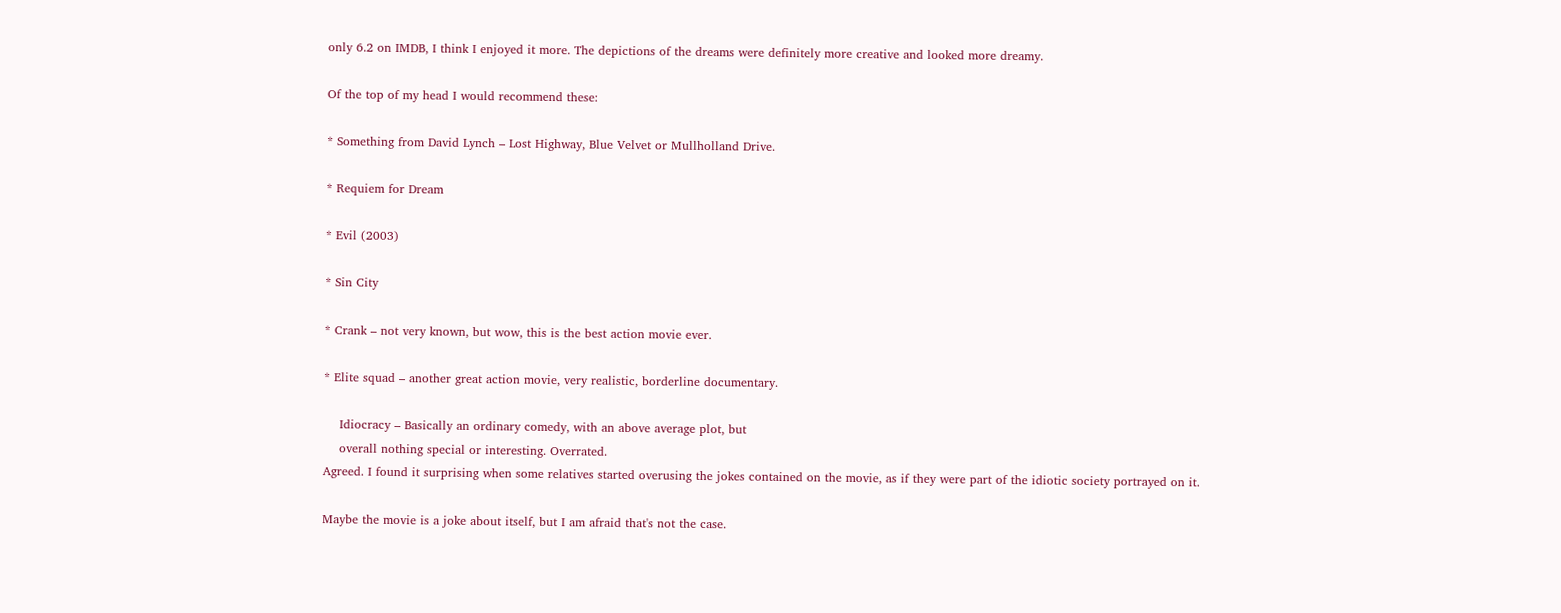only 6.2 on IMDB, I think I enjoyed it more. The depictions of the dreams were definitely more creative and looked more dreamy.

Of the top of my head I would recommend these:

* Something from David Lynch – Lost Highway, Blue Velvet or Mullholland Drive.

* Requiem for Dream

* Evil (2003)

* Sin City

* Crank – not very known, but wow, this is the best action movie ever.

* Elite squad – another great action movie, very realistic, borderline documentary.

    Idiocracy – Basically an ordinary comedy, with an above average plot, but
    overall nothing special or interesting. Overrated.
Agreed. I found it surprising when some relatives started overusing the jokes contained on the movie, as if they were part of the idiotic society portrayed on it.

Maybe the movie is a joke about itself, but I am afraid that's not the case.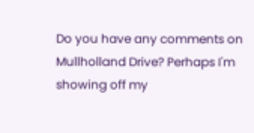Do you have any comments on Mullholland Drive? Perhaps I'm showing off my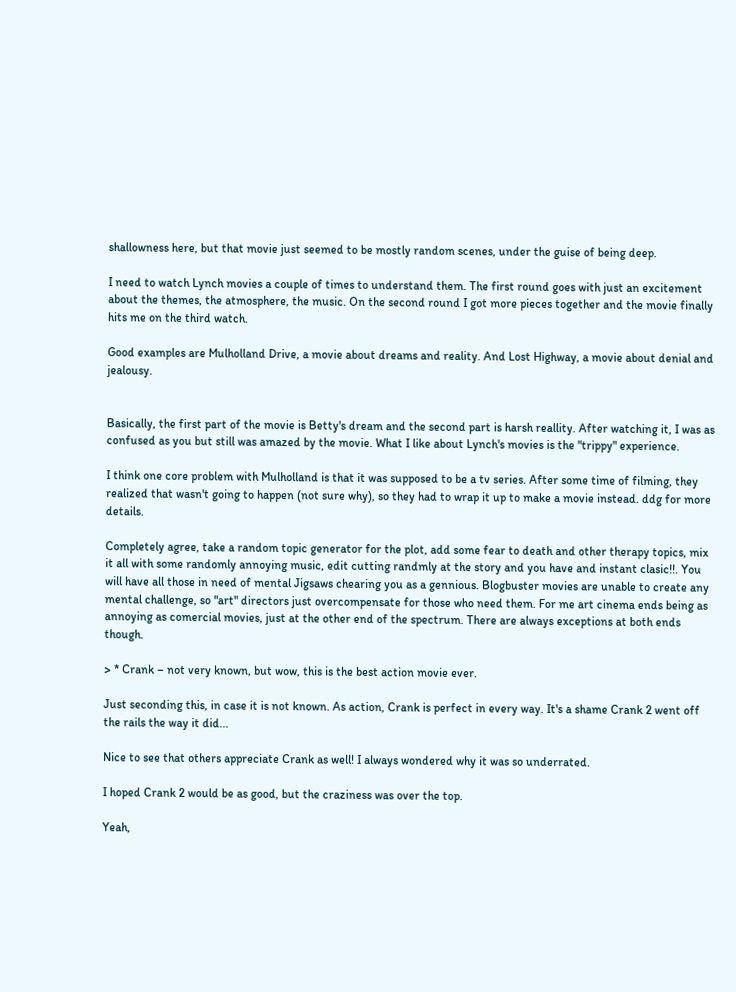shallowness here, but that movie just seemed to be mostly random scenes, under the guise of being deep.

I need to watch Lynch movies a couple of times to understand them. The first round goes with just an excitement about the themes, the atmosphere, the music. On the second round I got more pieces together and the movie finally hits me on the third watch.

Good examples are Mulholland Drive, a movie about dreams and reality. And Lost Highway, a movie about denial and jealousy.


Basically, the first part of the movie is Betty's dream and the second part is harsh reallity. After watching it, I was as confused as you but still was amazed by the movie. What I like about Lynch's movies is the "trippy" experience.

I think one core problem with Mulholland is that it was supposed to be a tv series. After some time of filming, they realized that wasn't going to happen (not sure why), so they had to wrap it up to make a movie instead. ddg for more details.

Completely agree, take a random topic generator for the plot, add some fear to death and other therapy topics, mix it all with some randomly annoying music, edit cutting randmly at the story and you have and instant clasic!!. You will have all those in need of mental Jigsaws chearing you as a gennious. Blogbuster movies are unable to create any mental challenge, so "art" directors just overcompensate for those who need them. For me art cinema ends being as annoying as comercial movies, just at the other end of the spectrum. There are always exceptions at both ends though.

> * Crank – not very known, but wow, this is the best action movie ever.

Just seconding this, in case it is not known. As action, Crank is perfect in every way. It's a shame Crank 2 went off the rails the way it did...

Nice to see that others appreciate Crank as well! I always wondered why it was so underrated.

I hoped Crank 2 would be as good, but the craziness was over the top.

Yeah,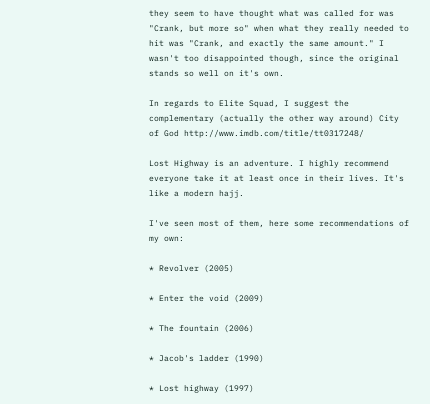they seem to have thought what was called for was "Crank, but more so" when what they really needed to hit was "Crank, and exactly the same amount." I wasn't too disappointed though, since the original stands so well on it's own.

In regards to Elite Squad, I suggest the complementary (actually the other way around) City of God http://www.imdb.com/title/tt0317248/

Lost Highway is an adventure. I highly recommend everyone take it at least once in their lives. It's like a modern hajj.

I've seen most of them, here some recommendations of my own:

* Revolver (2005)

* Enter the void (2009)

* The fountain (2006)

* Jacob's ladder (1990)

* Lost highway (1997)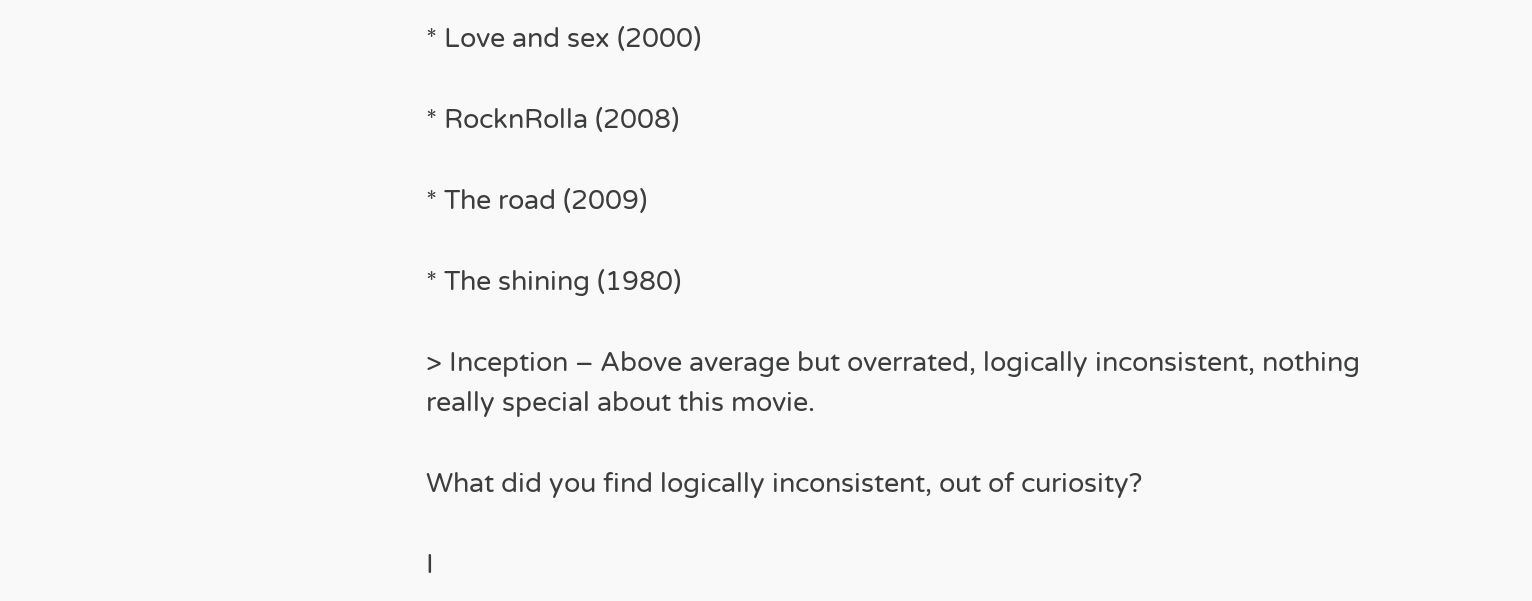* Love and sex (2000)

* RocknRolla (2008)

* The road (2009)

* The shining (1980)

> Inception – Above average but overrated, logically inconsistent, nothing really special about this movie.

What did you find logically inconsistent, out of curiosity?

I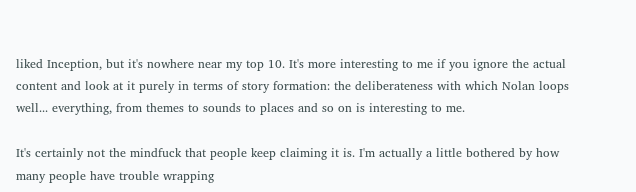liked Inception, but it's nowhere near my top 10. It's more interesting to me if you ignore the actual content and look at it purely in terms of story formation: the deliberateness with which Nolan loops well... everything, from themes to sounds to places and so on is interesting to me.

It's certainly not the mindfuck that people keep claiming it is. I'm actually a little bothered by how many people have trouble wrapping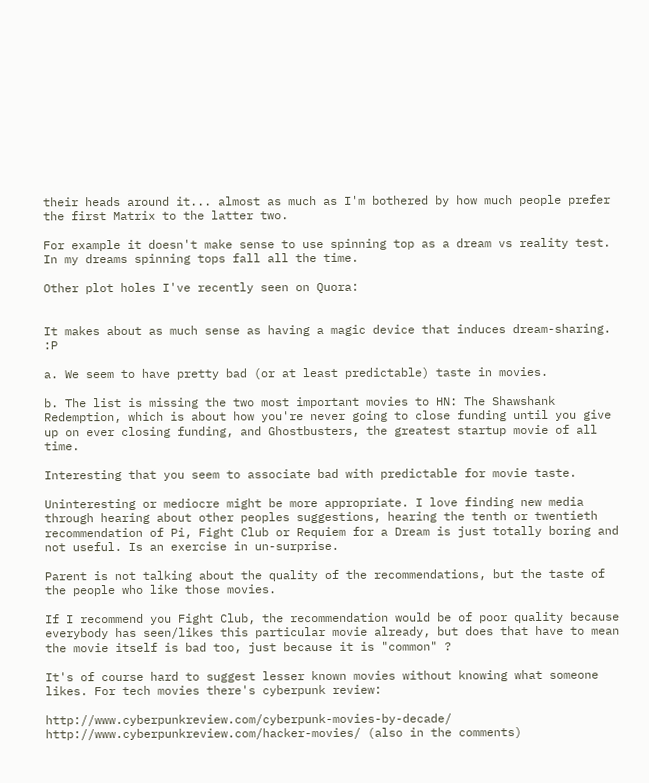their heads around it... almost as much as I'm bothered by how much people prefer the first Matrix to the latter two.

For example it doesn't make sense to use spinning top as a dream vs reality test. In my dreams spinning tops fall all the time.

Other plot holes I've recently seen on Quora:


It makes about as much sense as having a magic device that induces dream-sharing. :P

a. We seem to have pretty bad (or at least predictable) taste in movies.

b. The list is missing the two most important movies to HN: The Shawshank Redemption, which is about how you're never going to close funding until you give up on ever closing funding, and Ghostbusters, the greatest startup movie of all time.

Interesting that you seem to associate bad with predictable for movie taste.

Uninteresting or mediocre might be more appropriate. I love finding new media through hearing about other peoples suggestions, hearing the tenth or twentieth recommendation of Pi, Fight Club or Requiem for a Dream is just totally boring and not useful. Is an exercise in un-surprise.

Parent is not talking about the quality of the recommendations, but the taste of the people who like those movies.

If I recommend you Fight Club, the recommendation would be of poor quality because everybody has seen/likes this particular movie already, but does that have to mean the movie itself is bad too, just because it is "common" ?

It's of course hard to suggest lesser known movies without knowing what someone likes. For tech movies there's cyberpunk review:

http://www.cyberpunkreview.com/cyberpunk-movies-by-decade/ http://www.cyberpunkreview.com/hacker-movies/ (also in the comments)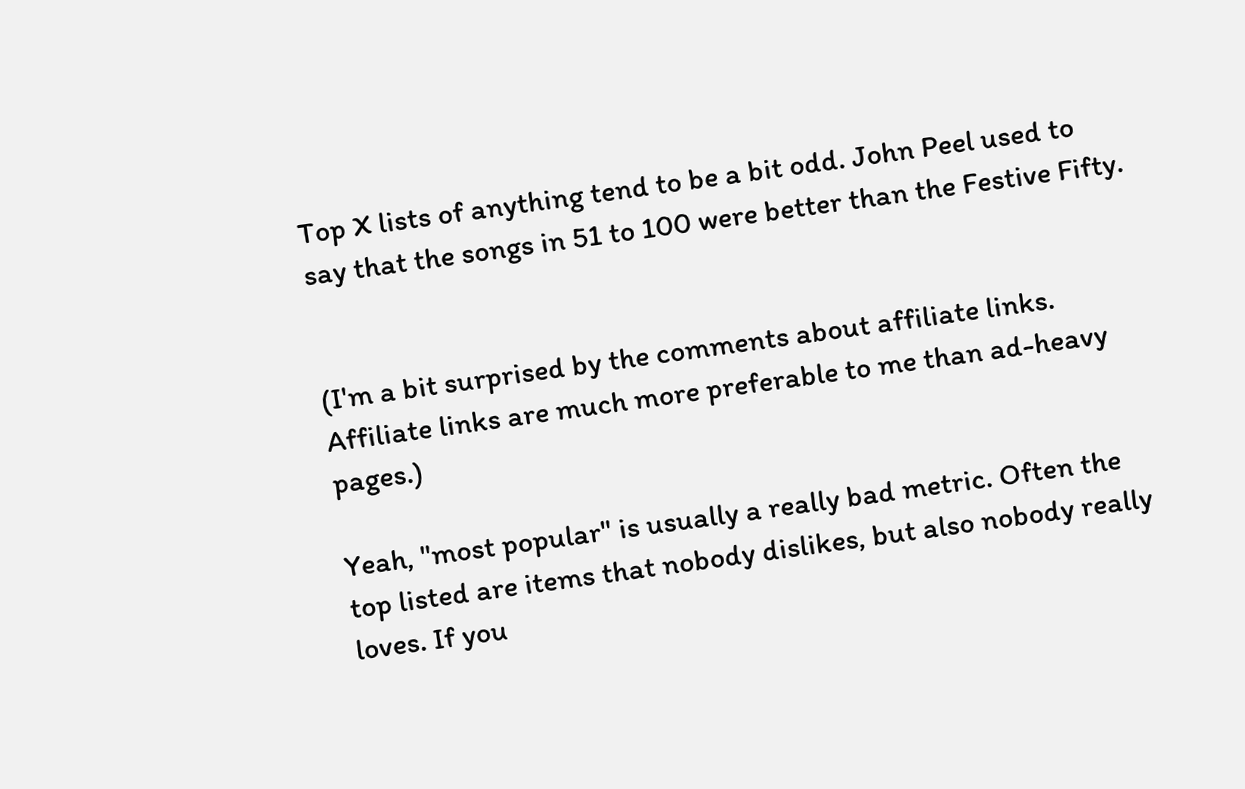Top X lists of anything tend to be a bit odd. John Peel used to say that the songs in 51 to 100 were better than the Festive Fifty.


(I'm a bit surprised by the comments about affiliate links. Affiliate links are much more preferable to me than ad-heavy pages.)

Yeah, "most popular" is usually a really bad metric. Often the top listed are items that nobody dislikes, but also nobody really loves. If you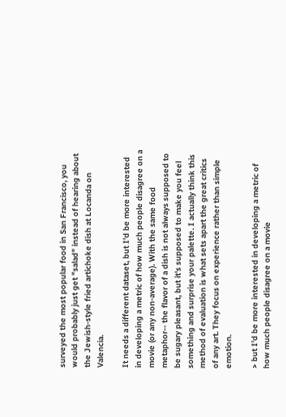surveyed the most popular food in San Francisco, you would probably just get "salad" instead of hearing about the Jewish-style fried artichoke dish at Locanda on Valencia.

It needs a different dataset, but I'd be more interested in developing a metric of how much people disagree on a movie (or any non-average). With the same food metaphor-- the flavor of a dish is not always supposed to be sugary pleasant, but it's supposed to make you feel something and surprise your palette. I actually think this method of evaluation is what sets apart the great critics of any art. They focus on experience rather than simple emotion.

> but I'd be more interested in developing a metric of how much people disagree on a movie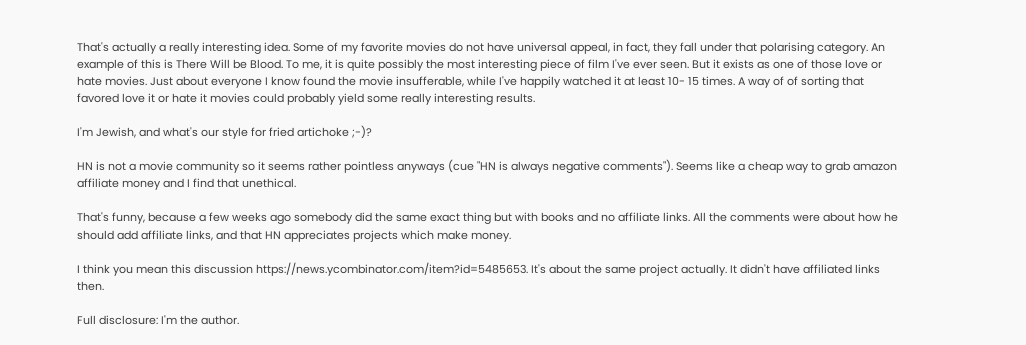That's actually a really interesting idea. Some of my favorite movies do not have universal appeal, in fact, they fall under that polarising category. An example of this is There Will be Blood. To me, it is quite possibly the most interesting piece of film I've ever seen. But it exists as one of those love or hate movies. Just about everyone I know found the movie insufferable, while I've happily watched it at least 10- 15 times. A way of of sorting that favored love it or hate it movies could probably yield some really interesting results.

I'm Jewish, and what's our style for fried artichoke ;-)?

HN is not a movie community so it seems rather pointless anyways (cue "HN is always negative comments"). Seems like a cheap way to grab amazon affiliate money and I find that unethical.

That's funny, because a few weeks ago somebody did the same exact thing but with books and no affiliate links. All the comments were about how he should add affiliate links, and that HN appreciates projects which make money.

I think you mean this discussion https://news.ycombinator.com/item?id=5485653. It's about the same project actually. It didn't have affiliated links then.

Full disclosure: I'm the author.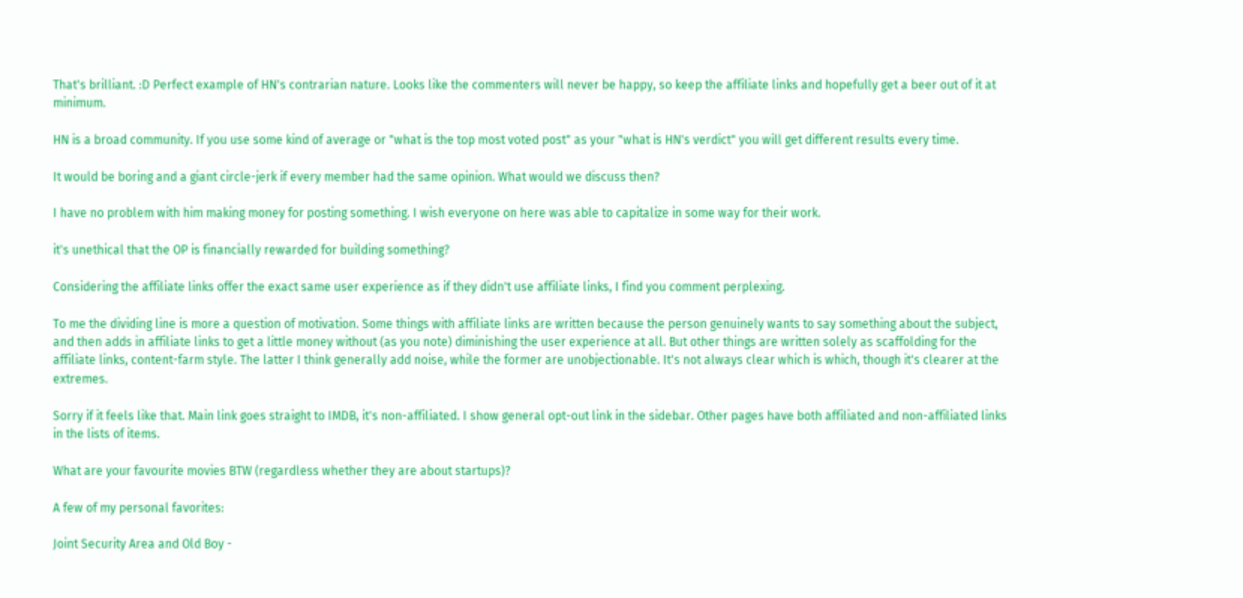That's brilliant. :D Perfect example of HN's contrarian nature. Looks like the commenters will never be happy, so keep the affiliate links and hopefully get a beer out of it at minimum.

HN is a broad community. If you use some kind of average or "what is the top most voted post" as your "what is HN's verdict" you will get different results every time.

It would be boring and a giant circle-jerk if every member had the same opinion. What would we discuss then?

I have no problem with him making money for posting something. I wish everyone on here was able to capitalize in some way for their work.

it's unethical that the OP is financially rewarded for building something?

Considering the affiliate links offer the exact same user experience as if they didn't use affiliate links, I find you comment perplexing.

To me the dividing line is more a question of motivation. Some things with affiliate links are written because the person genuinely wants to say something about the subject, and then adds in affiliate links to get a little money without (as you note) diminishing the user experience at all. But other things are written solely as scaffolding for the affiliate links, content-farm style. The latter I think generally add noise, while the former are unobjectionable. It's not always clear which is which, though it's clearer at the extremes.

Sorry if it feels like that. Main link goes straight to IMDB, it's non-affiliated. I show general opt-out link in the sidebar. Other pages have both affiliated and non-affiliated links in the lists of items.

What are your favourite movies BTW (regardless whether they are about startups)?

A few of my personal favorites:

Joint Security Area and Old Boy -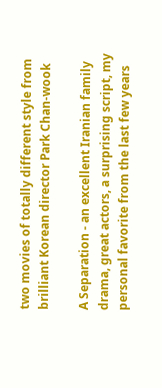two movies of totally different style from brilliant Korean director Park Chan-wook

A Separation - an excellent Iranian family drama, great actors, a surprising script, my personal favorite from the last few years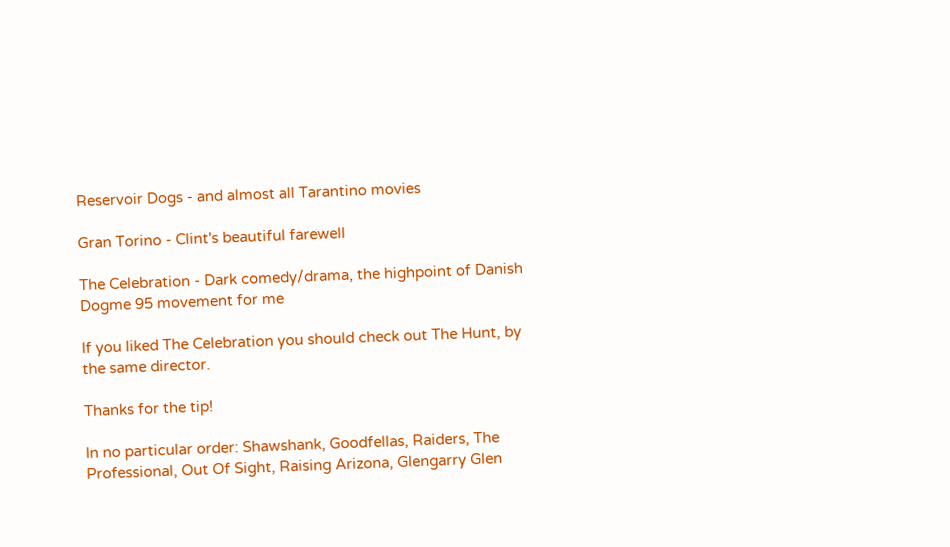Reservoir Dogs - and almost all Tarantino movies

Gran Torino - Clint's beautiful farewell

The Celebration - Dark comedy/drama, the highpoint of Danish Dogme 95 movement for me

If you liked The Celebration you should check out The Hunt, by the same director.

Thanks for the tip!

In no particular order: Shawshank, Goodfellas, Raiders, The Professional, Out Of Sight, Raising Arizona, Glengarry Glen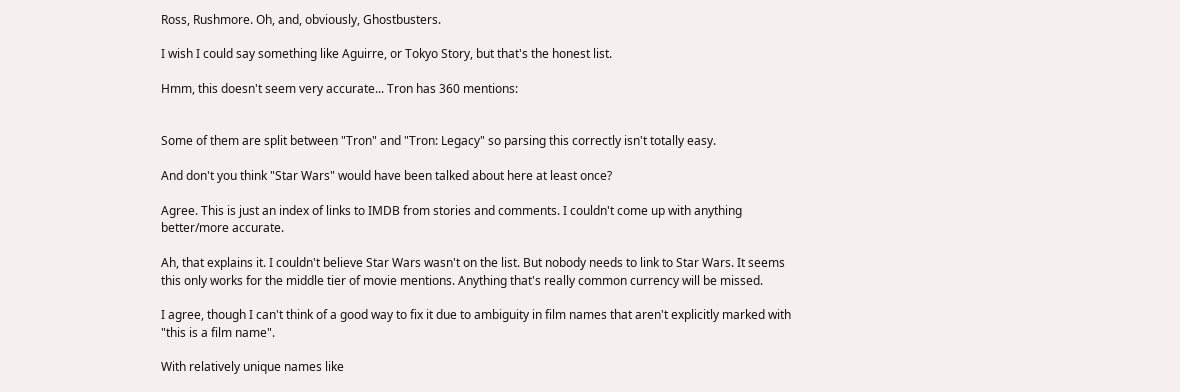Ross, Rushmore. Oh, and, obviously, Ghostbusters.

I wish I could say something like Aguirre, or Tokyo Story, but that's the honest list.

Hmm, this doesn't seem very accurate... Tron has 360 mentions:


Some of them are split between "Tron" and "Tron: Legacy" so parsing this correctly isn't totally easy.

And don't you think "Star Wars" would have been talked about here at least once?

Agree. This is just an index of links to IMDB from stories and comments. I couldn't come up with anything better/more accurate.

Ah, that explains it. I couldn't believe Star Wars wasn't on the list. But nobody needs to link to Star Wars. It seems this only works for the middle tier of movie mentions. Anything that's really common currency will be missed.

I agree, though I can't think of a good way to fix it due to ambiguity in film names that aren't explicitly marked with "this is a film name".

With relatively unique names like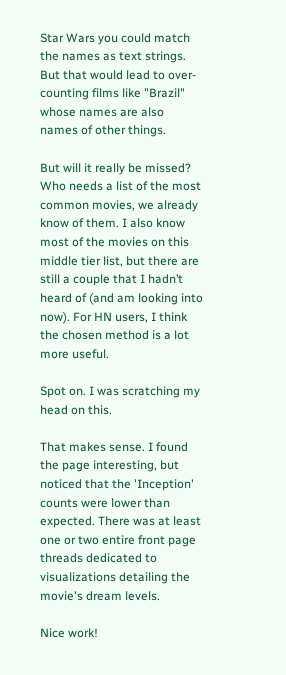Star Wars you could match the names as text strings. But that would lead to over-counting films like "Brazil" whose names are also names of other things.

But will it really be missed? Who needs a list of the most common movies, we already know of them. I also know most of the movies on this middle tier list, but there are still a couple that I hadn’t heard of (and am looking into now). For HN users, I think the chosen method is a lot more useful.

Spot on. I was scratching my head on this.

That makes sense. I found the page interesting, but noticed that the 'Inception' counts were lower than expected. There was at least one or two entire front page threads dedicated to visualizations detailing the movie's dream levels.

Nice work!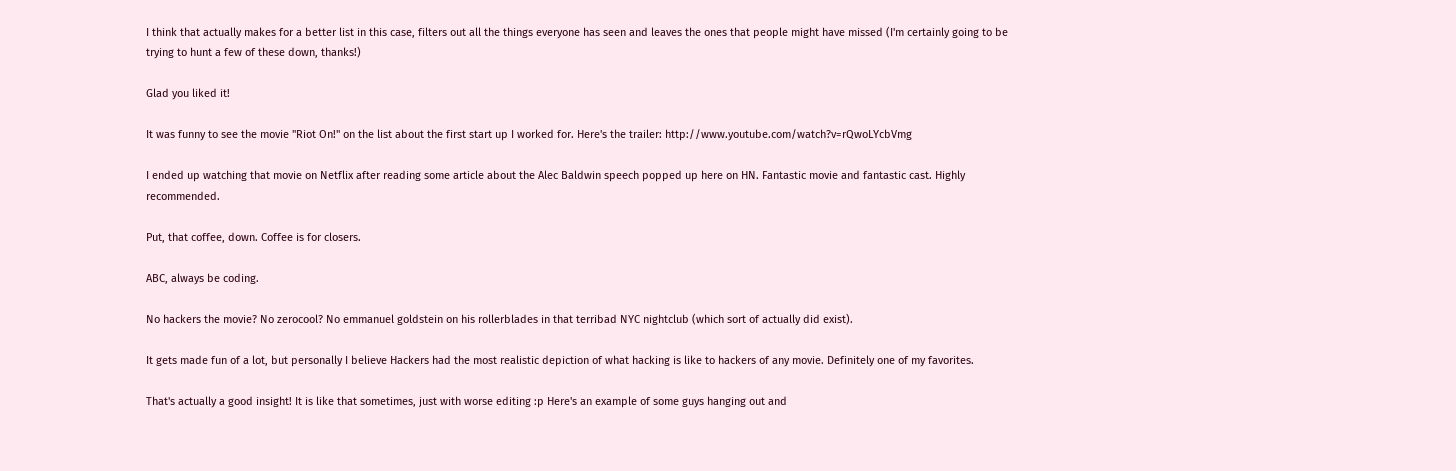I think that actually makes for a better list in this case, filters out all the things everyone has seen and leaves the ones that people might have missed (I'm certainly going to be trying to hunt a few of these down, thanks!)

Glad you liked it!

It was funny to see the movie "Riot On!" on the list about the first start up I worked for. Here's the trailer: http://www.youtube.com/watch?v=rQwoLYcbVmg

I ended up watching that movie on Netflix after reading some article about the Alec Baldwin speech popped up here on HN. Fantastic movie and fantastic cast. Highly recommended.

Put, that coffee, down. Coffee is for closers.

ABC, always be coding.

No hackers the movie? No zerocool? No emmanuel goldstein on his rollerblades in that terribad NYC nightclub (which sort of actually did exist).

It gets made fun of a lot, but personally I believe Hackers had the most realistic depiction of what hacking is like to hackers of any movie. Definitely one of my favorites.

That's actually a good insight! It is like that sometimes, just with worse editing :p Here's an example of some guys hanging out and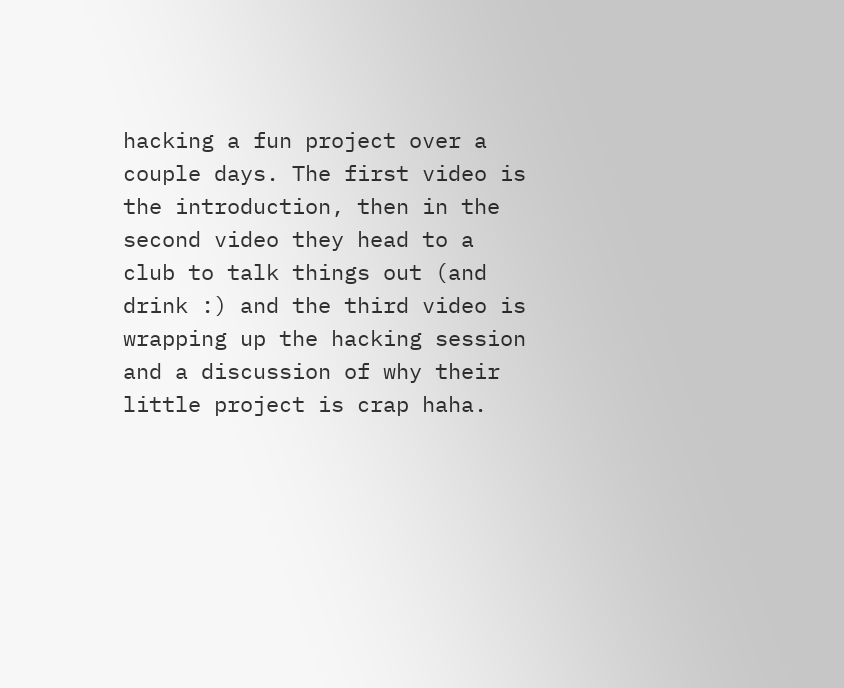hacking a fun project over a couple days. The first video is the introduction, then in the second video they head to a club to talk things out (and drink :) and the third video is wrapping up the hacking session and a discussion of why their little project is crap haha.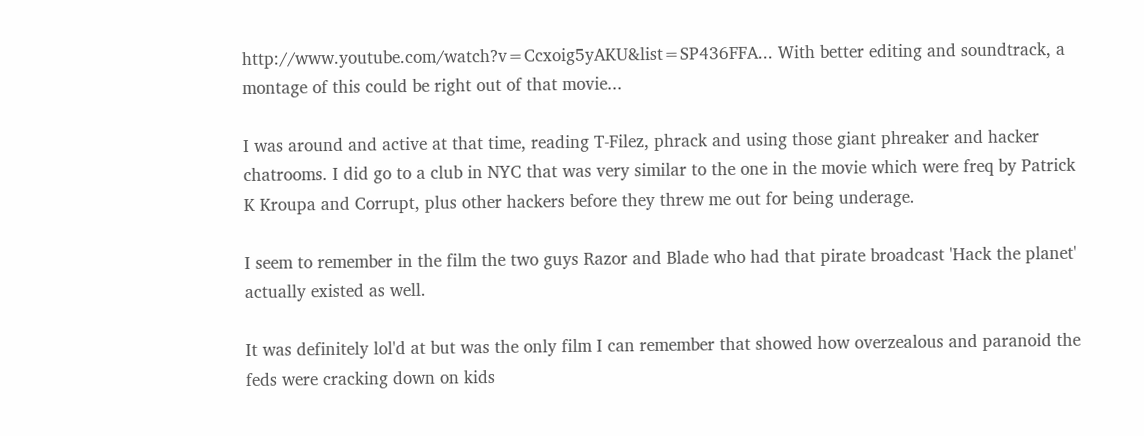http://www.youtube.com/watch?v=Ccxoig5yAKU&list=SP436FFA... With better editing and soundtrack, a montage of this could be right out of that movie...

I was around and active at that time, reading T-Filez, phrack and using those giant phreaker and hacker chatrooms. I did go to a club in NYC that was very similar to the one in the movie which were freq by Patrick K Kroupa and Corrupt, plus other hackers before they threw me out for being underage.

I seem to remember in the film the two guys Razor and Blade who had that pirate broadcast 'Hack the planet' actually existed as well.

It was definitely lol'd at but was the only film I can remember that showed how overzealous and paranoid the feds were cracking down on kids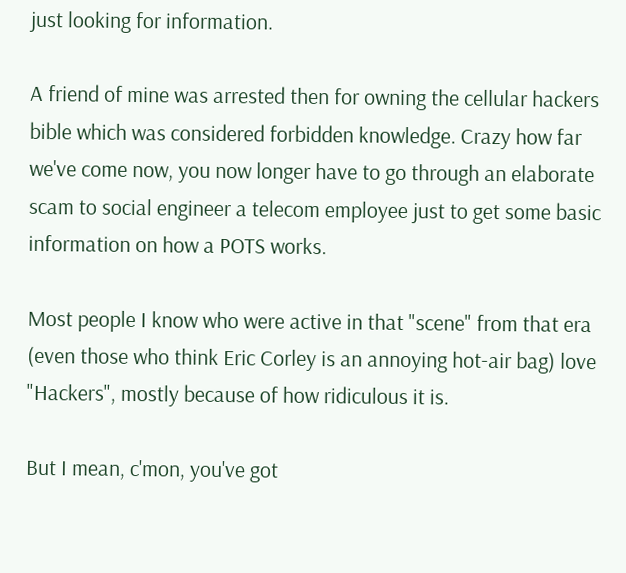just looking for information.

A friend of mine was arrested then for owning the cellular hackers bible which was considered forbidden knowledge. Crazy how far we've come now, you now longer have to go through an elaborate scam to social engineer a telecom employee just to get some basic information on how a POTS works.

Most people I know who were active in that "scene" from that era (even those who think Eric Corley is an annoying hot-air bag) love "Hackers", mostly because of how ridiculous it is.

But I mean, c'mon, you've got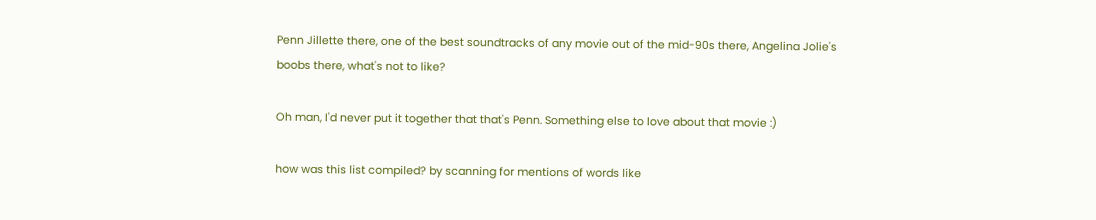Penn Jillette there, one of the best soundtracks of any movie out of the mid-90s there, Angelina Jolie's boobs there, what's not to like?

Oh man, I'd never put it together that that's Penn. Something else to love about that movie :)

how was this list compiled? by scanning for mentions of words like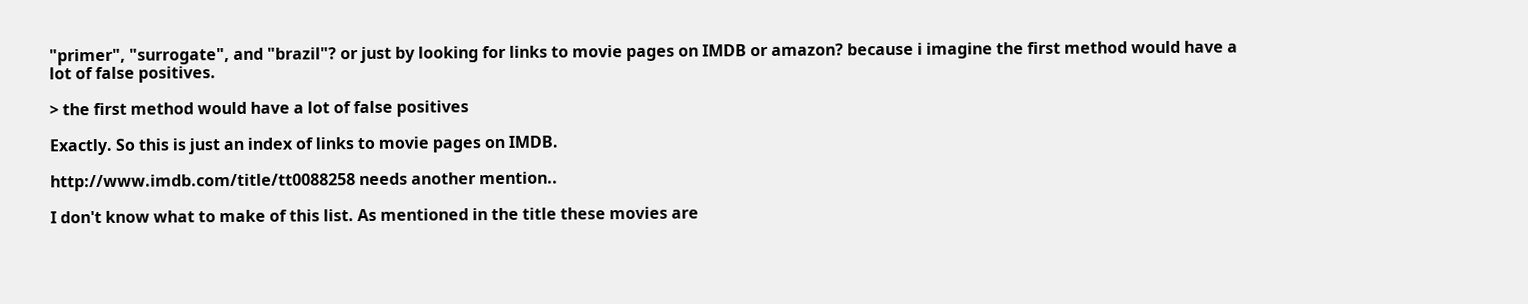"primer", "surrogate", and "brazil"? or just by looking for links to movie pages on IMDB or amazon? because i imagine the first method would have a lot of false positives.

> the first method would have a lot of false positives

Exactly. So this is just an index of links to movie pages on IMDB.

http://www.imdb.com/title/tt0088258 needs another mention..

I don't know what to make of this list. As mentioned in the title these movies are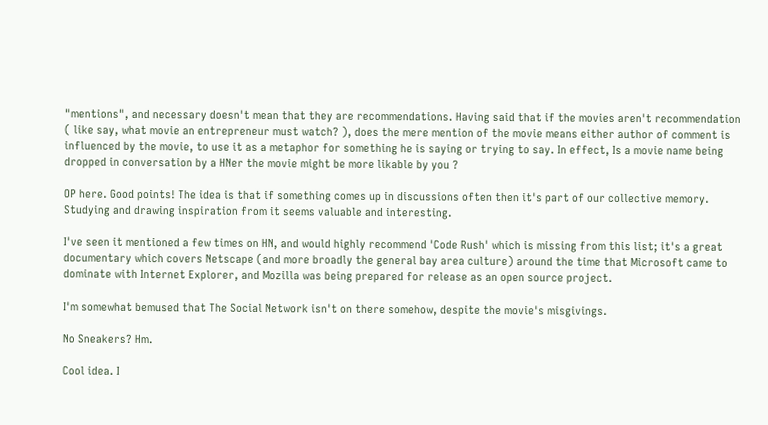"mentions", and necessary doesn't mean that they are recommendations. Having said that if the movies aren't recommendation ( like say, what movie an entrepreneur must watch? ), does the mere mention of the movie means either author of comment is influenced by the movie, to use it as a metaphor for something he is saying or trying to say. In effect, Is a movie name being dropped in conversation by a HNer the movie might be more likable by you ?

OP here. Good points! The idea is that if something comes up in discussions often then it's part of our collective memory. Studying and drawing inspiration from it seems valuable and interesting.

I've seen it mentioned a few times on HN, and would highly recommend 'Code Rush' which is missing from this list; it's a great documentary which covers Netscape (and more broadly the general bay area culture) around the time that Microsoft came to dominate with Internet Explorer, and Mozilla was being prepared for release as an open source project.

I'm somewhat bemused that The Social Network isn't on there somehow, despite the movie's misgivings.

No Sneakers? Hm.

Cool idea. I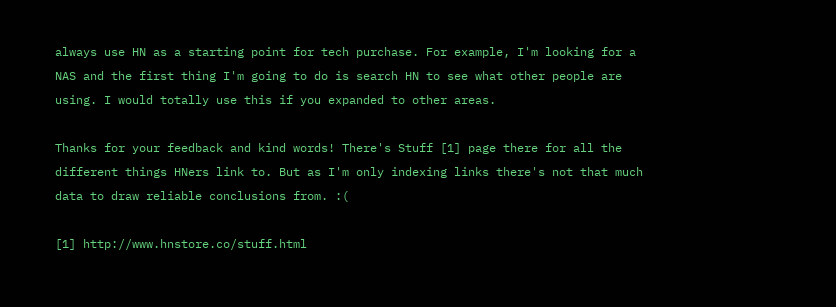always use HN as a starting point for tech purchase. For example, I'm looking for a NAS and the first thing I'm going to do is search HN to see what other people are using. I would totally use this if you expanded to other areas.

Thanks for your feedback and kind words! There's Stuff [1] page there for all the different things HNers link to. But as I'm only indexing links there's not that much data to draw reliable conclusions from. :(

[1] http://www.hnstore.co/stuff.html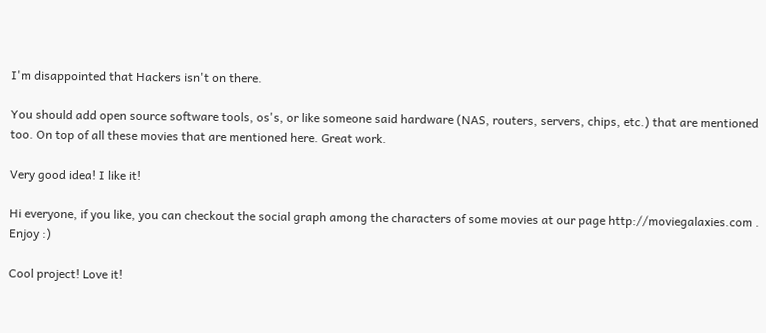I'm disappointed that Hackers isn't on there.

You should add open source software tools, os's, or like someone said hardware (NAS, routers, servers, chips, etc.) that are mentioned too. On top of all these movies that are mentioned here. Great work.

Very good idea! I like it!

Hi everyone, if you like, you can checkout the social graph among the characters of some movies at our page http://moviegalaxies.com . Enjoy :)

Cool project! Love it!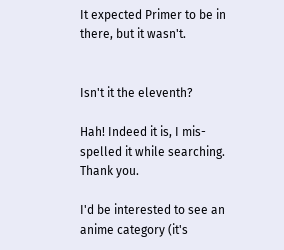It expected Primer to be in there, but it wasn't.


Isn't it the eleventh?

Hah! Indeed it is, I mis-spelled it while searching. Thank you.

I'd be interested to see an anime category (it's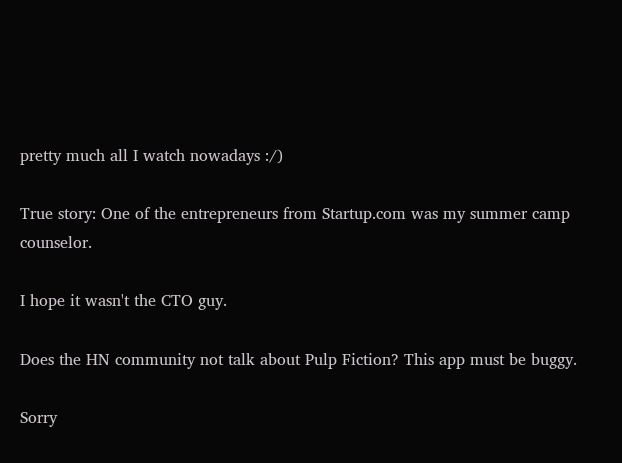pretty much all I watch nowadays :/)

True story: One of the entrepreneurs from Startup.com was my summer camp counselor.

I hope it wasn't the CTO guy.

Does the HN community not talk about Pulp Fiction? This app must be buggy.

Sorry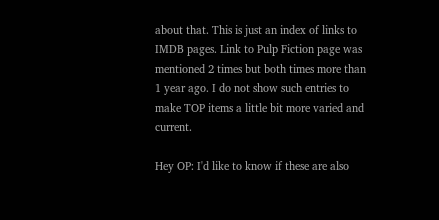about that. This is just an index of links to IMDB pages. Link to Pulp Fiction page was mentioned 2 times but both times more than 1 year ago. I do not show such entries to make TOP items a little bit more varied and current.

Hey OP: I'd like to know if these are also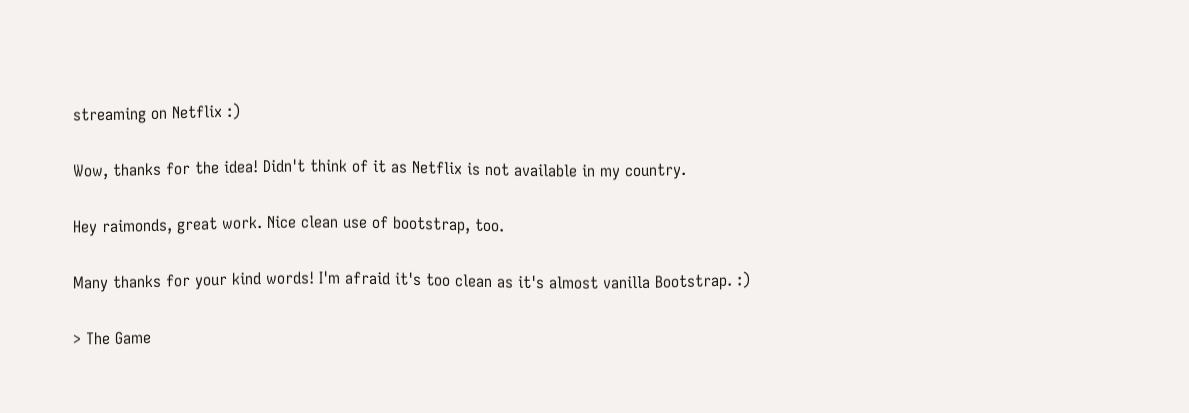streaming on Netflix :)

Wow, thanks for the idea! Didn't think of it as Netflix is not available in my country.

Hey raimonds, great work. Nice clean use of bootstrap, too.

Many thanks for your kind words! I'm afraid it's too clean as it's almost vanilla Bootstrap. :)

> The Game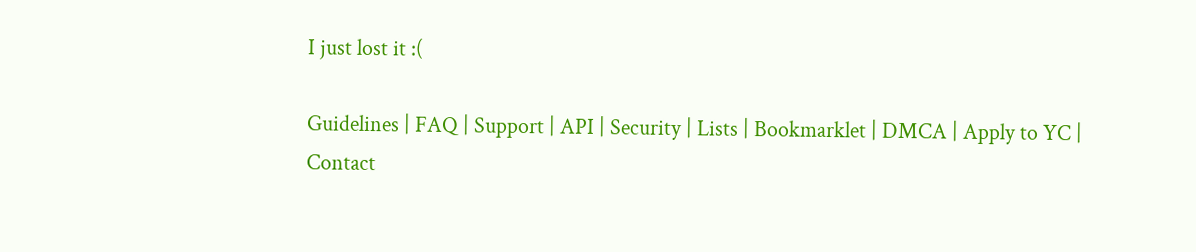I just lost it :(

Guidelines | FAQ | Support | API | Security | Lists | Bookmarklet | DMCA | Apply to YC | Contact